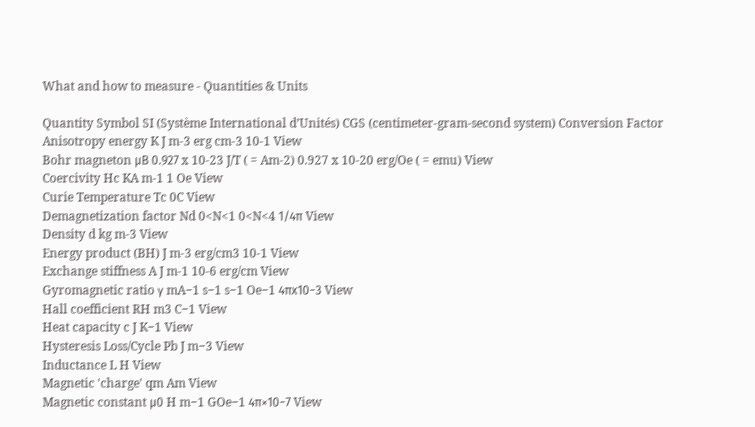What and how to measure - Quantities & Units

Quantity Symbol SI (Système International d’Unités) CGS (centimeter-gram-second system) Conversion Factor
Anisotropy energy K J m-3 erg cm-3 10-1 View
Bohr magneton μΒ 0.927 x 10-23 J/T ( = Am-2) 0.927 x 10-20 erg/Oe ( = emu) View
Coercivity Hc KA m-1 1 Oe View
Curie Temperature Tc 0C View
Demagnetization factor Nd 0<N<1 0<N<4 1/4π View
Density d kg m-3 View
Energy product (BH) J m-3 erg/cm3 10-1 View
Exchange stiffness A J m-1 10-6 erg/cm View
Gyromagnetic ratio γ mA−1 s−1 s−1 Oe−1 4πx10−3 View
Hall coefficient RH m3 C−1 View
Heat capacity c J K−1 View
Hysteresis Loss/Cycle Pb J m−3 View
Inductance L H View
Magnetic 'charge' qm Am View
Magnetic constant μ0 H m−1 GOe−1 4π×10−7 View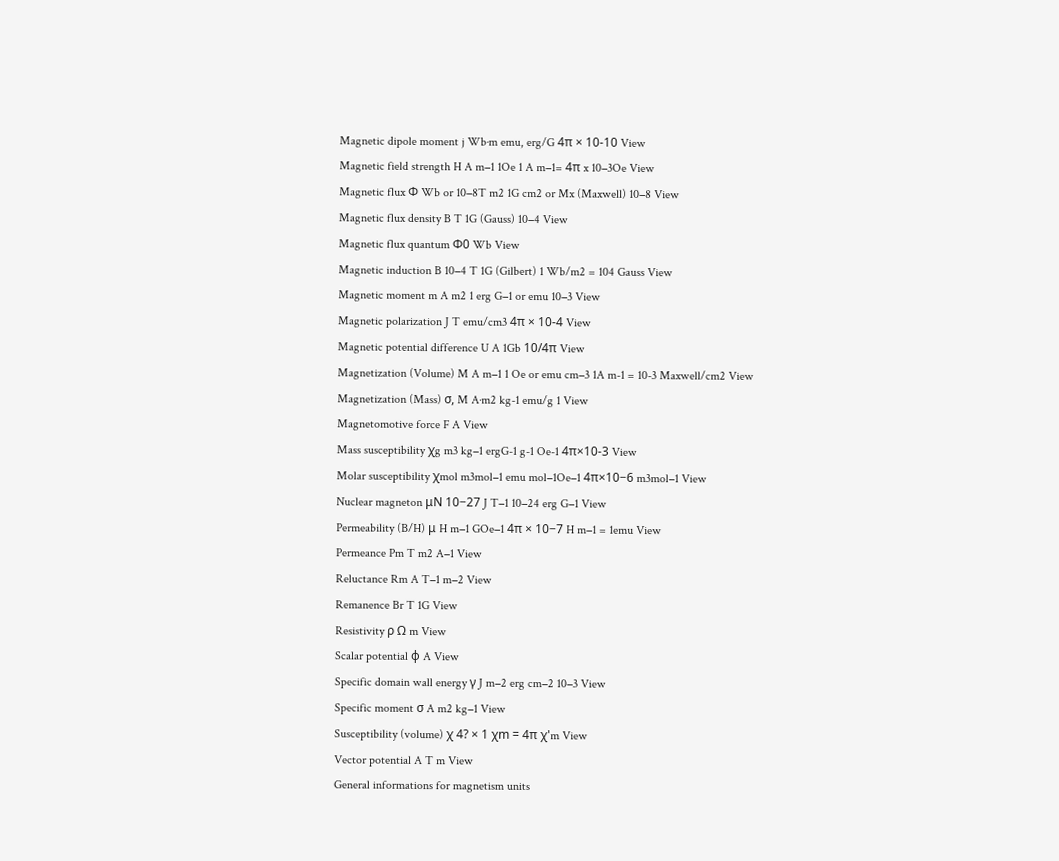Magnetic dipole moment j Wb·m emu, erg/G 4π × 10-10 View
Magnetic field strength H A m−1 1Oe 1 A m−1= 4π x 10−3Oe View
Magnetic flux Φ Wb or 10−8T m2 1G cm2 or Mx (Maxwell) 10−8 View
Magnetic flux density B T 1G (Gauss) 10−4 View
Magnetic flux quantum Φ0 Wb View
Magnetic induction B 10−4 T 1G (Gilbert) 1 Wb/m2 = 104 Gauss View
Magnetic moment m A m2 1 erg G−1 or emu 10−3 View
Magnetic polarization J T emu/cm3 4π × 10-4 View
Magnetic potential difference U A 1Gb 10/4π View
Magnetization (Volume) M A m−1 1 Oe or emu cm−3 1A m-1 = 10-3 Maxwell/cm2 View
Magnetization (Mass) σ, M A·m2 kg-1 emu/g 1 View
Magnetomotive force F A View
Mass susceptibility χg m3 kg−1 ergG-1 g-1 Oe-1 4π×10-3 View
Molar susceptibility χmol m3mol−1 emu mol−1Oe−1 4π×10−6 m3mol−1 View
Nuclear magneton μΝ 10−27 J T−1 10−24 erg G−1 View
Permeability (B/H) μ H m−1 GOe−1 4π × 10−7 H m−1 = 1emu View
Permeance Pm T m2 A−1 View
Reluctance Rm A T−1 m−2 View
Remanence Br T 1G View
Resistivity ρ Ω m View
Scalar potential ϕ A View
Specific domain wall energy γ J m−2 erg cm−2 10−3 View
Specific moment σ A m2 kg−1 View
Susceptibility (volume) χ 4? × 1 χm = 4π χ'm View
Vector potential A T m View
General informations for magnetism units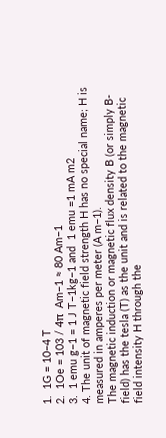1.  1G = 10−4 T
2.  1Oe = 103 / 4π  Am−1 ≈ 80 Am−1
3.  1 emu g−1 = 1 J T−1kg−1 and  1 emu =1 mA m2
4. The unit of magnetic field strength H has no special name; H is measured in amperes per meter (A m−1).
The magnetic induction or magnetic flux density B (or simply B-field) has the tesla (T) as the unit and is related to the magnetic field intensity H through the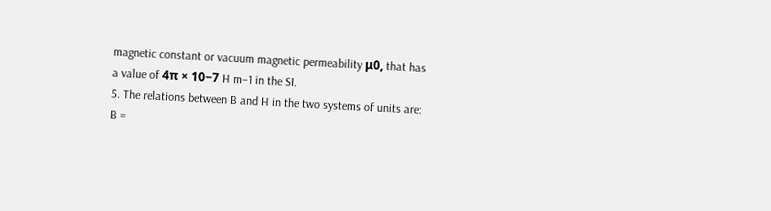magnetic constant or vacuum magnetic permeability μ0, that has a value of 4π × 10−7 H m−1 in the SI.
5. The relations between B and H in the two systems of units are:
B =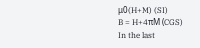μ0(H+M) (SI)
B = H+4πM (CGS)
In the last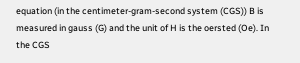equation (in the centimeter-gram-second system (CGS)) B is measured in gauss (G) and the unit of H is the oersted (Oe). In the CGS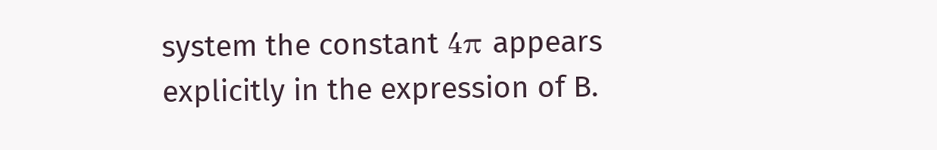system the constant 4π appears explicitly in the expression of B.